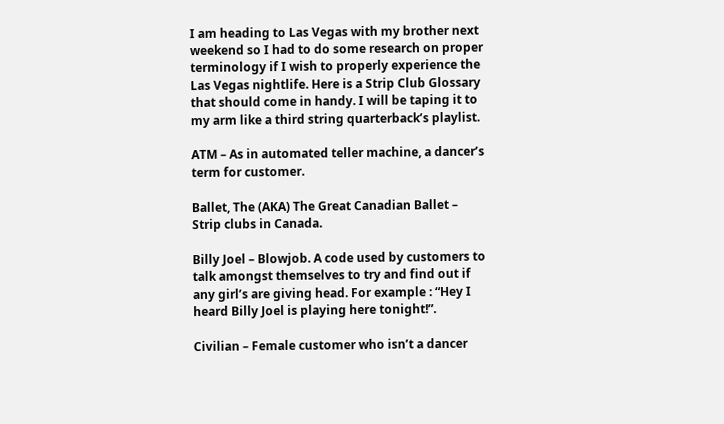I am heading to Las Vegas with my brother next weekend so I had to do some research on proper terminology if I wish to properly experience the Las Vegas nightlife. Here is a Strip Club Glossary that should come in handy. I will be taping it to my arm like a third string quarterback’s playlist.

ATM – As in automated teller machine, a dancer’s term for customer.

Ballet, The (AKA) The Great Canadian Ballet – Strip clubs in Canada.

Billy Joel – Blowjob. A code used by customers to talk amongst themselves to try and find out if any girl’s are giving head. For example : “Hey I heard Billy Joel is playing here tonight!”.

Civilian – Female customer who isn’t a dancer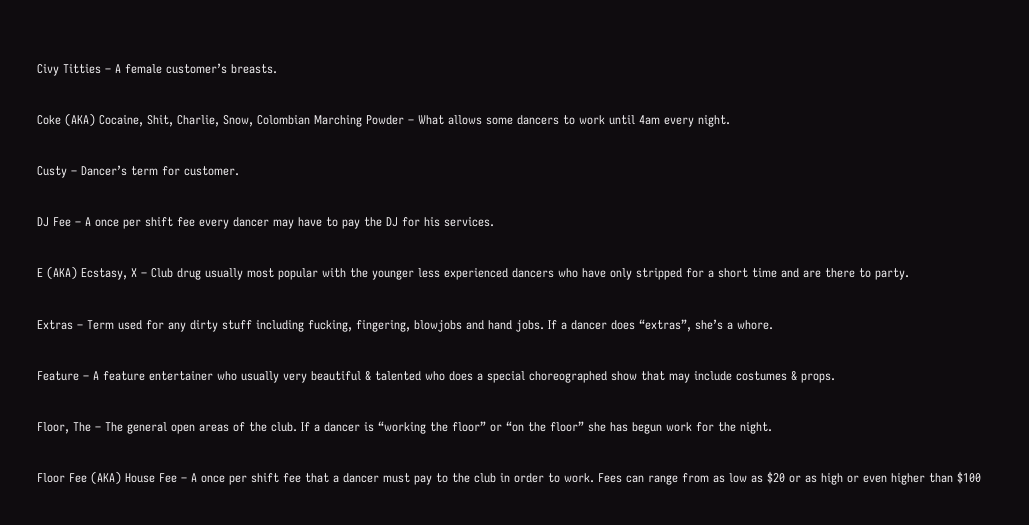Civy Titties – A female customer’s breasts.

Coke (AKA) Cocaine, Shit, Charlie, Snow, Colombian Marching Powder – What allows some dancers to work until 4am every night.

Custy – Dancer’s term for customer.

DJ Fee – A once per shift fee every dancer may have to pay the DJ for his services.

E (AKA) Ecstasy, X – Club drug usually most popular with the younger less experienced dancers who have only stripped for a short time and are there to party.

Extras – Term used for any dirty stuff including fucking, fingering, blowjobs and hand jobs. If a dancer does “extras”, she’s a whore.

Feature – A feature entertainer who usually very beautiful & talented who does a special choreographed show that may include costumes & props.

Floor, The – The general open areas of the club. If a dancer is “working the floor” or “on the floor” she has begun work for the night.

Floor Fee (AKA) House Fee – A once per shift fee that a dancer must pay to the club in order to work. Fees can range from as low as $20 or as high or even higher than $100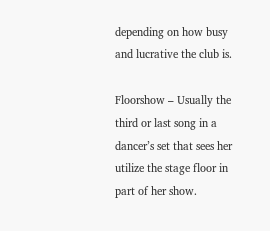depending on how busy and lucrative the club is.

Floorshow – Usually the third or last song in a dancer’s set that sees her utilize the stage floor in part of her show.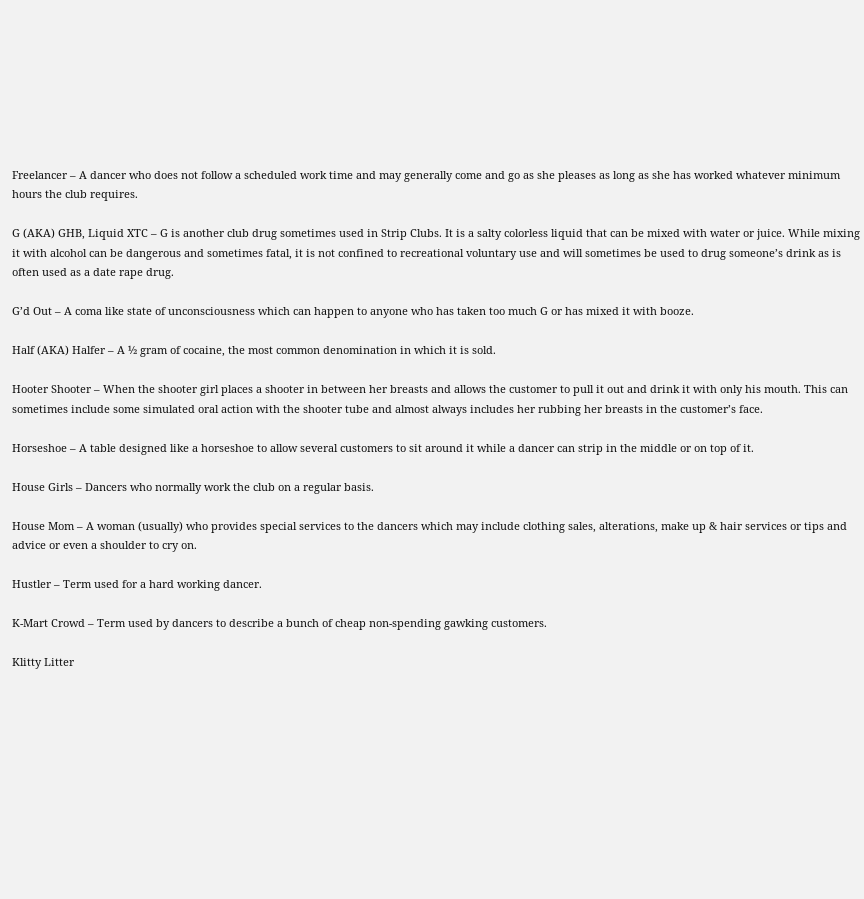Freelancer – A dancer who does not follow a scheduled work time and may generally come and go as she pleases as long as she has worked whatever minimum hours the club requires.

G (AKA) GHB, Liquid XTC – G is another club drug sometimes used in Strip Clubs. It is a salty colorless liquid that can be mixed with water or juice. While mixing it with alcohol can be dangerous and sometimes fatal, it is not confined to recreational voluntary use and will sometimes be used to drug someone’s drink as is often used as a date rape drug.

G’d Out – A coma like state of unconsciousness which can happen to anyone who has taken too much G or has mixed it with booze.

Half (AKA) Halfer – A ½ gram of cocaine, the most common denomination in which it is sold.

Hooter Shooter – When the shooter girl places a shooter in between her breasts and allows the customer to pull it out and drink it with only his mouth. This can sometimes include some simulated oral action with the shooter tube and almost always includes her rubbing her breasts in the customer’s face.

Horseshoe – A table designed like a horseshoe to allow several customers to sit around it while a dancer can strip in the middle or on top of it.

House Girls – Dancers who normally work the club on a regular basis.

House Mom – A woman (usually) who provides special services to the dancers which may include clothing sales, alterations, make up & hair services or tips and advice or even a shoulder to cry on.

Hustler – Term used for a hard working dancer.

K-Mart Crowd – Term used by dancers to describe a bunch of cheap non-spending gawking customers.

Klitty Litter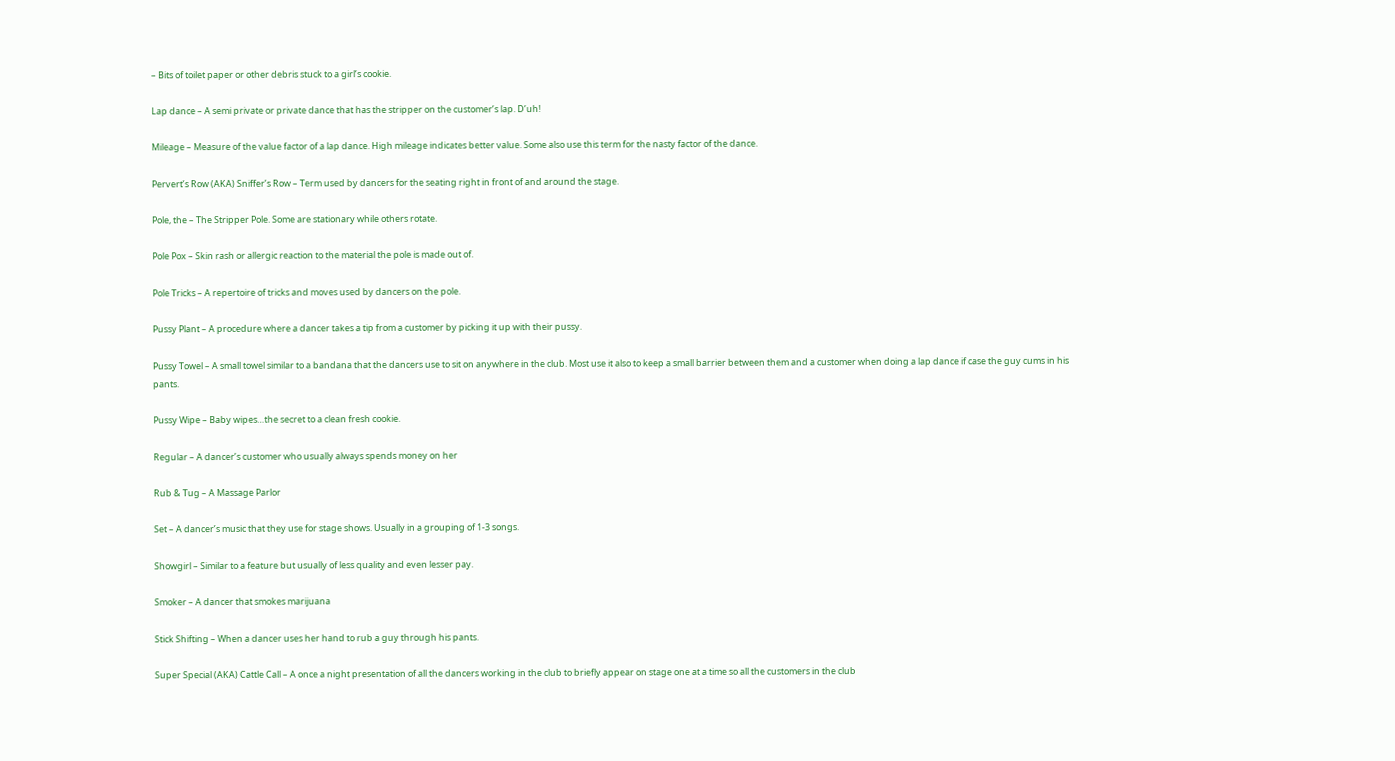– Bits of toilet paper or other debris stuck to a girl’s cookie.

Lap dance – A semi private or private dance that has the stripper on the customer’s lap. D’uh!

Mileage – Measure of the value factor of a lap dance. High mileage indicates better value. Some also use this term for the nasty factor of the dance.

Pervert’s Row (AKA) Sniffer’s Row – Term used by dancers for the seating right in front of and around the stage.

Pole, the – The Stripper Pole. Some are stationary while others rotate.

Pole Pox – Skin rash or allergic reaction to the material the pole is made out of.

Pole Tricks – A repertoire of tricks and moves used by dancers on the pole.

Pussy Plant – A procedure where a dancer takes a tip from a customer by picking it up with their pussy.

Pussy Towel – A small towel similar to a bandana that the dancers use to sit on anywhere in the club. Most use it also to keep a small barrier between them and a customer when doing a lap dance if case the guy cums in his pants.

Pussy Wipe – Baby wipes…the secret to a clean fresh cookie.

Regular – A dancer’s customer who usually always spends money on her

Rub & Tug – A Massage Parlor

Set – A dancer’s music that they use for stage shows. Usually in a grouping of 1-3 songs.

Showgirl – Similar to a feature but usually of less quality and even lesser pay.

Smoker – A dancer that smokes marijuana

Stick Shifting – When a dancer uses her hand to rub a guy through his pants.

Super Special (AKA) Cattle Call – A once a night presentation of all the dancers working in the club to briefly appear on stage one at a time so all the customers in the club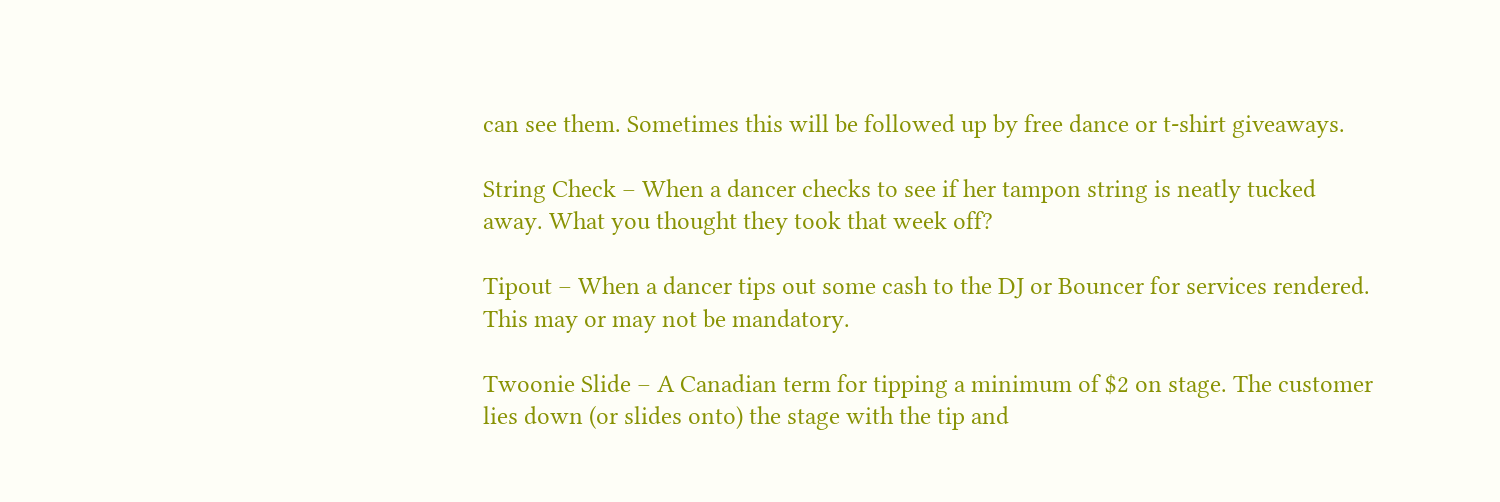can see them. Sometimes this will be followed up by free dance or t-shirt giveaways.

String Check – When a dancer checks to see if her tampon string is neatly tucked away. What you thought they took that week off?

Tipout – When a dancer tips out some cash to the DJ or Bouncer for services rendered. This may or may not be mandatory.

Twoonie Slide – A Canadian term for tipping a minimum of $2 on stage. The customer lies down (or slides onto) the stage with the tip and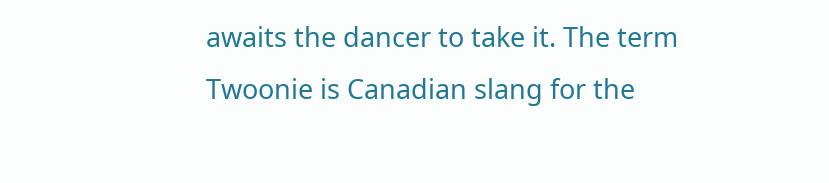awaits the dancer to take it. The term Twoonie is Canadian slang for the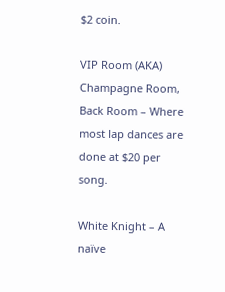$2 coin.

VIP Room (AKA) Champagne Room, Back Room – Where most lap dances are done at $20 per song.

White Knight – A naïve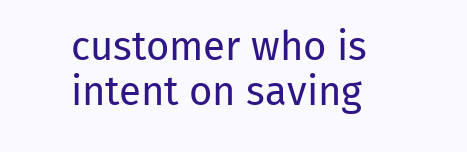customer who is intent on saving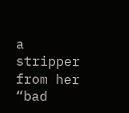a stripper from her “bad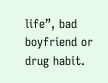life”, bad boyfriend or drug habit.